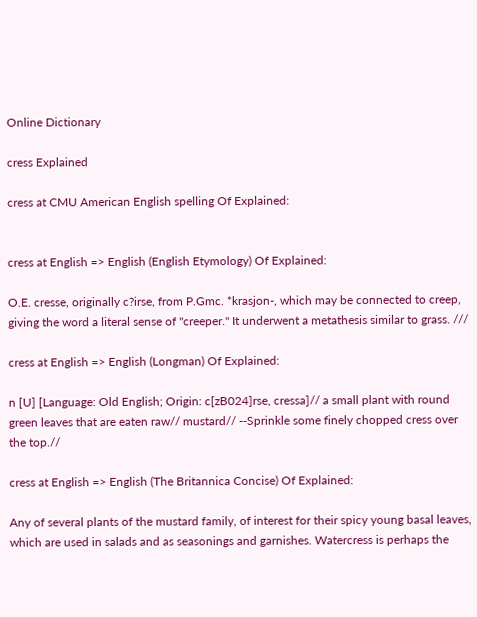Online Dictionary

cress Explained

cress at CMU American English spelling Of Explained:


cress at English => English (English Etymology) Of Explained:

O.E. cresse, originally c?irse, from P.Gmc. *krasjon-, which may be connected to creep, giving the word a literal sense of "creeper." It underwent a metathesis similar to grass. ///

cress at English => English (Longman) Of Explained:

n [U] [Language: Old English; Origin: c[zB024]rse, cressa]// a small plant with round green leaves that are eaten raw// mustard// --Sprinkle some finely chopped cress over the top.//

cress at English => English (The Britannica Concise) Of Explained:

Any of several plants of the mustard family, of interest for their spicy young basal leaves, which are used in salads and as seasonings and garnishes. Watercress is perhaps the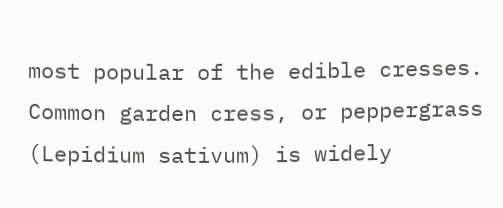most popular of the edible cresses. Common garden cress, or peppergrass (Lepidium sativum) is widely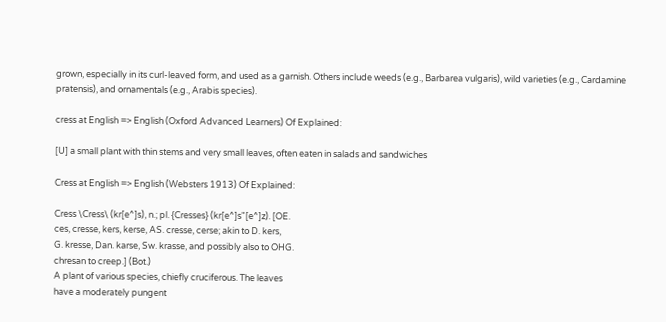grown, especially in its curl-leaved form, and used as a garnish. Others include weeds (e.g., Barbarea vulgaris), wild varieties (e.g., Cardamine pratensis), and ornamentals (e.g., Arabis species).

cress at English => English (Oxford Advanced Learners) Of Explained:

[U] a small plant with thin stems and very small leaves, often eaten in salads and sandwiches

Cress at English => English (Websters 1913) Of Explained:

Cress \Cress\ (kr[e^]s), n.; pl. {Cresses} (kr[e^]s"[e^]z). [OE.
ces, cresse, kers, kerse, AS. cresse, cerse; akin to D. kers,
G. kresse, Dan. karse, Sw. krasse, and possibly also to OHG.
chresan to creep.] (Bot.)
A plant of various species, chiefly cruciferous. The leaves
have a moderately pungent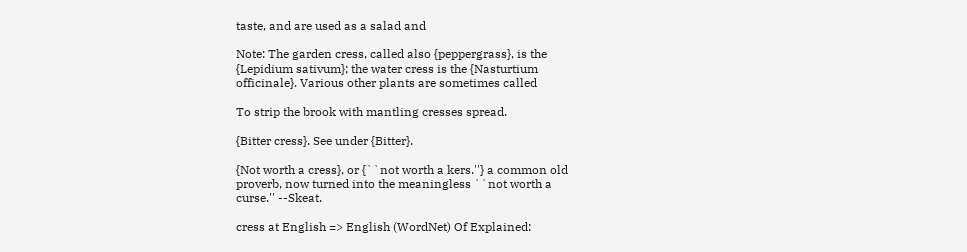taste, and are used as a salad and

Note: The garden cress, called also {peppergrass}, is the
{Lepidium sativum}; the water cress is the {Nasturtium
officinale}. Various other plants are sometimes called

To strip the brook with mantling cresses spread.

{Bitter cress}. See under {Bitter}.

{Not worth a cress}, or {``not worth a kers.''} a common old
proverb, now turned into the meaningless ``not worth a
curse.'' --Skeat.

cress at English => English (WordNet) Of Explained: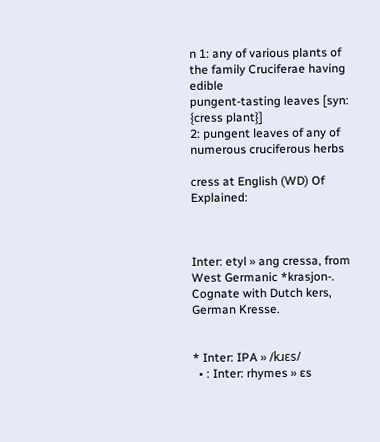n 1: any of various plants of the family Cruciferae having edible
pungent-tasting leaves [syn: {cress plant}]
2: pungent leaves of any of numerous cruciferous herbs

cress at English (WD) Of Explained:



Inter: etyl » ang cressa, from West Germanic *krasjon-. Cognate with Dutch kers, German Kresse.


* Inter: IPA » /kɹɛs/
  • : Inter: rhymes » ɛs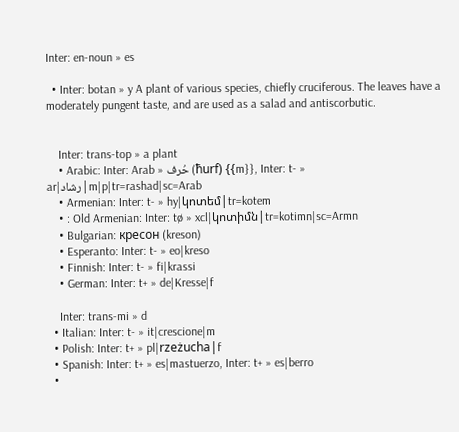Inter: en-noun » es

  • Inter: botan » y A plant of various species, chiefly cruciferous. The leaves have a moderately pungent taste, and are used as a salad and antiscorbutic.


    Inter: trans-top » a plant
    • Arabic: Inter: Arab » حُرف (ħurf) {{m}}, Inter: t- » ar|رشاد|m|p|tr=rashad|sc=Arab
    • Armenian: Inter: t- » hy|կոտեմ|tr=kotem
    • : Old Armenian: Inter: tø » xcl|կոտիմն|tr=kotimn|sc=Armn
    • Bulgarian: кресон (kreson)
    • Esperanto: Inter: t- » eo|kreso
    • Finnish: Inter: t- » fi|krassi
    • German: Inter: t+ » de|Kresse|f

    Inter: trans-mi » d
  • Italian: Inter: t- » it|crescione|m
  • Polish: Inter: t+ » pl|rzeżucha|f
  • Spanish: Inter: t+ » es|mastuerzo, Inter: t+ » es|berro
  •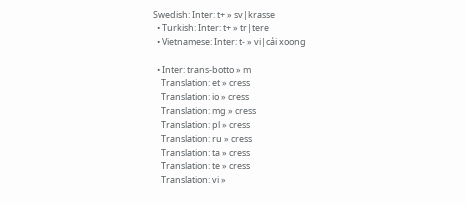Swedish: Inter: t+ » sv|krasse
  • Turkish: Inter: t+ » tr|tere
  • Vietnamese: Inter: t- » vi|cải xoong

  • Inter: trans-botto » m
    Translation: et » cress
    Translation: io » cress
    Translation: mg » cress
    Translation: pl » cress
    Translation: ru » cress
    Translation: ta » cress
    Translation: te » cress
    Translation: vi »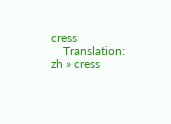cress
    Translation: zh » cress